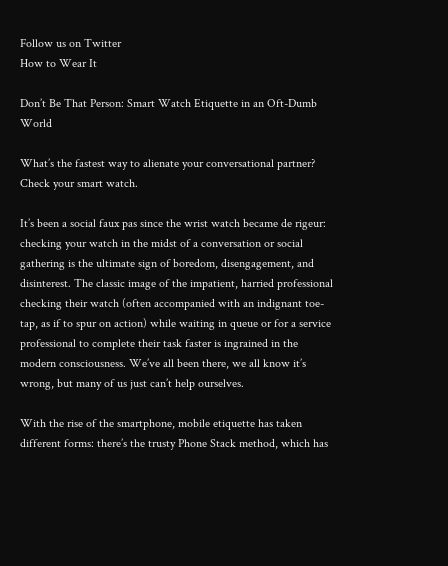Follow us on Twitter
How to Wear It

Don’t Be That Person: Smart Watch Etiquette in an Oft-Dumb World

What’s the fastest way to alienate your conversational partner? Check your smart watch.

It’s been a social faux pas since the wrist watch became de rigeur: checking your watch in the midst of a conversation or social gathering is the ultimate sign of boredom, disengagement, and disinterest. The classic image of the impatient, harried professional checking their watch (often accompanied with an indignant toe-tap, as if to spur on action) while waiting in queue or for a service professional to complete their task faster is ingrained in the modern consciousness. We’ve all been there, we all know it’s wrong, but many of us just can’t help ourselves.

With the rise of the smartphone, mobile etiquette has taken different forms: there’s the trusty Phone Stack method, which has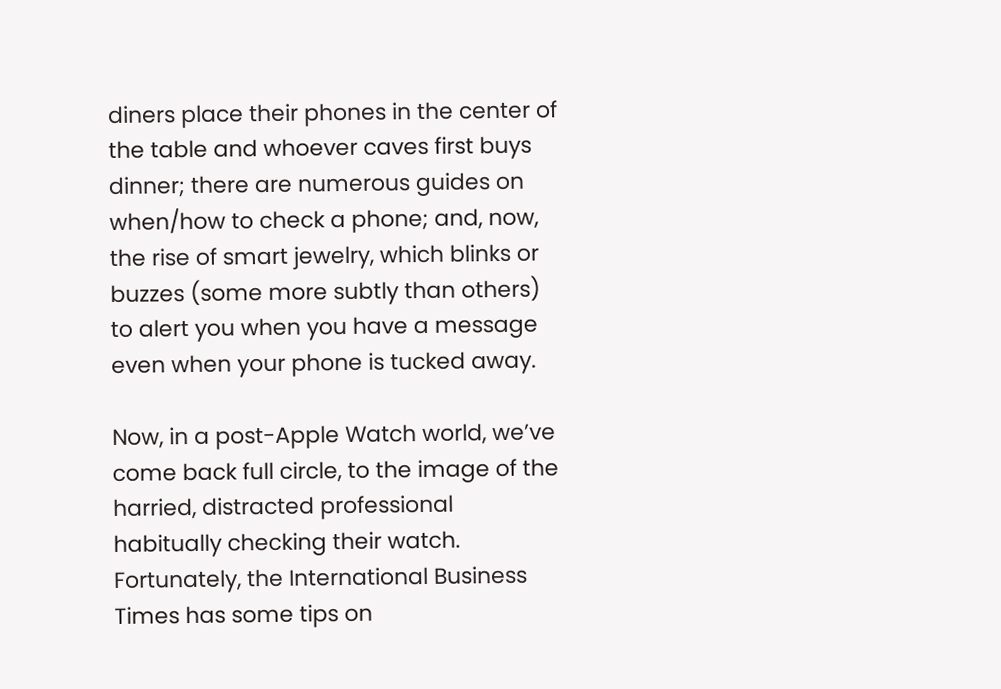diners place their phones in the center of the table and whoever caves first buys dinner; there are numerous guides on when/how to check a phone; and, now, the rise of smart jewelry, which blinks or buzzes (some more subtly than others) to alert you when you have a message even when your phone is tucked away.

Now, in a post-Apple Watch world, we’ve come back full circle, to the image of the harried, distracted professional habitually checking their watch. Fortunately, the International Business Times has some tips on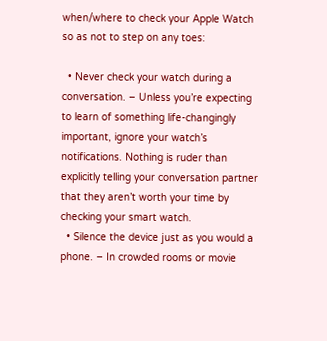when/where to check your Apple Watch so as not to step on any toes:

  • Never check your watch during a conversation. – Unless you’re expecting to learn of something life-changingly important, ignore your watch’s notifications. Nothing is ruder than explicitly telling your conversation partner that they aren’t worth your time by checking your smart watch.
  • Silence the device just as you would a phone. – In crowded rooms or movie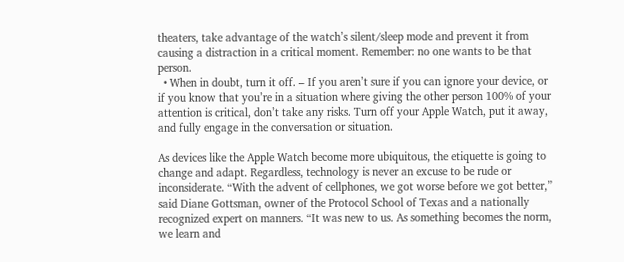theaters, take advantage of the watch’s silent/sleep mode and prevent it from causing a distraction in a critical moment. Remember: no one wants to be that person.
  • When in doubt, turn it off. – If you aren’t sure if you can ignore your device, or if you know that you’re in a situation where giving the other person 100% of your attention is critical, don’t take any risks. Turn off your Apple Watch, put it away, and fully engage in the conversation or situation.

As devices like the Apple Watch become more ubiquitous, the etiquette is going to change and adapt. Regardless, technology is never an excuse to be rude or inconsiderate. “With the advent of cellphones, we got worse before we got better,” said Diane Gottsman, owner of the Protocol School of Texas and a nationally recognized expert on manners. “It was new to us. As something becomes the norm, we learn and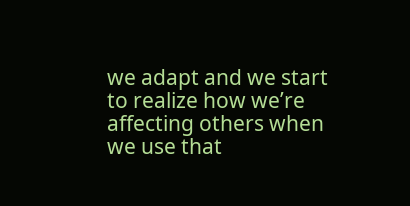we adapt and we start to realize how we’re affecting others when we use that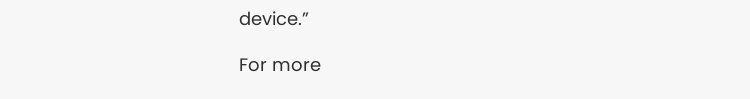device.”

For more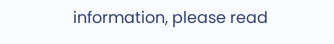information, please read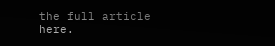the full article here.